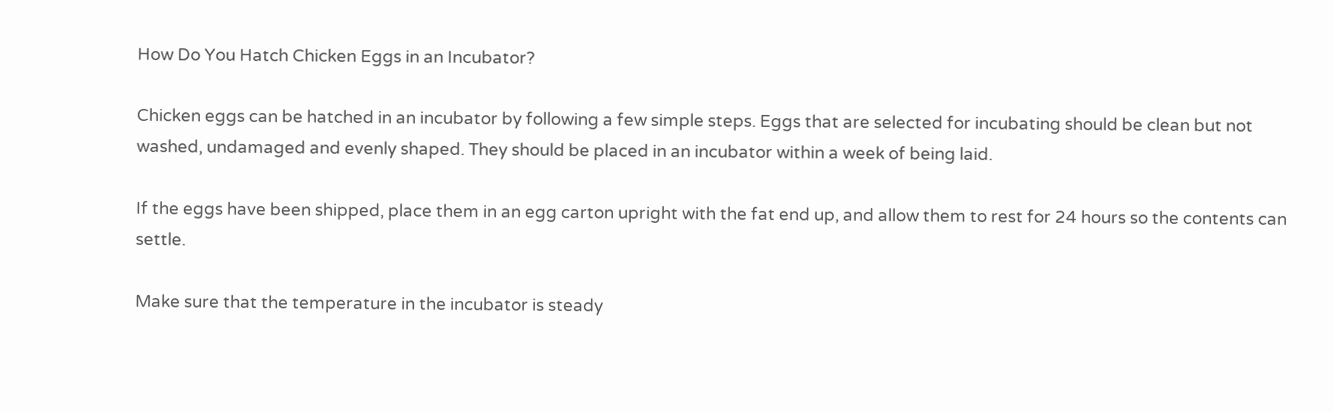How Do You Hatch Chicken Eggs in an Incubator?

Chicken eggs can be hatched in an incubator by following a few simple steps. Eggs that are selected for incubating should be clean but not washed, undamaged and evenly shaped. They should be placed in an incubator within a week of being laid.

If the eggs have been shipped, place them in an egg carton upright with the fat end up, and allow them to rest for 24 hours so the contents can settle.

Make sure that the temperature in the incubator is steady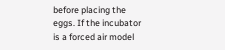before placing the eggs. If the incubator is a forced air model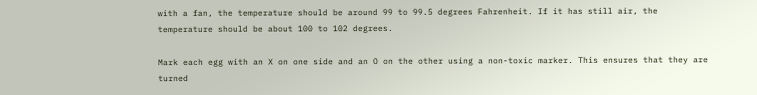with a fan, the temperature should be around 99 to 99.5 degrees Fahrenheit. If it has still air, the temperature should be about 100 to 102 degrees.

Mark each egg with an X on one side and an O on the other using a non-toxic marker. This ensures that they are turned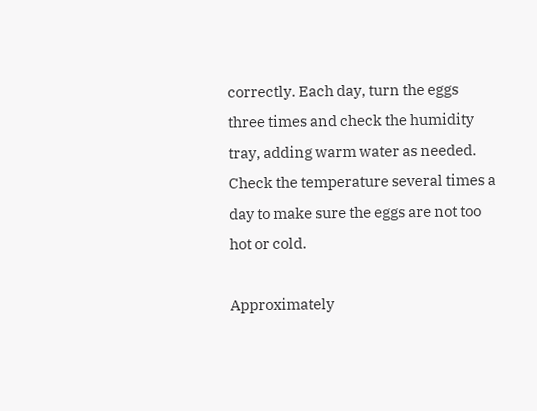correctly. Each day, turn the eggs three times and check the humidity tray, adding warm water as needed. Check the temperature several times a day to make sure the eggs are not too hot or cold.

Approximately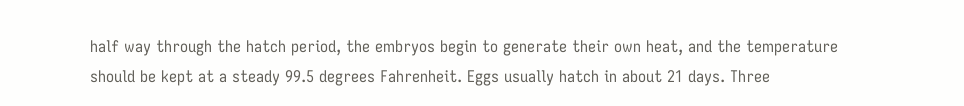half way through the hatch period, the embryos begin to generate their own heat, and the temperature should be kept at a steady 99.5 degrees Fahrenheit. Eggs usually hatch in about 21 days. Three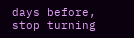days before, stop turning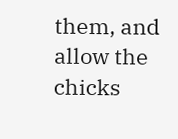them, and allow the chicks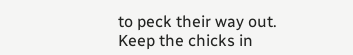to peck their way out. Keep the chicks in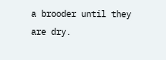a brooder until they are dry.